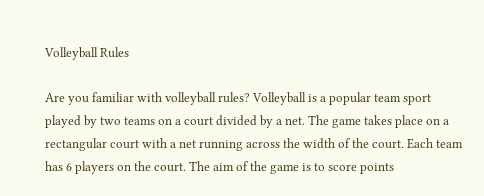Volleyball Rules

Are you familiar with volleyball rules? Volleyball is a popular team sport played by two teams on a court divided by a net. The game takes place on a rectangular court with a net running across the width of the court. Each team has 6 players on the court. The aim of the game is to score points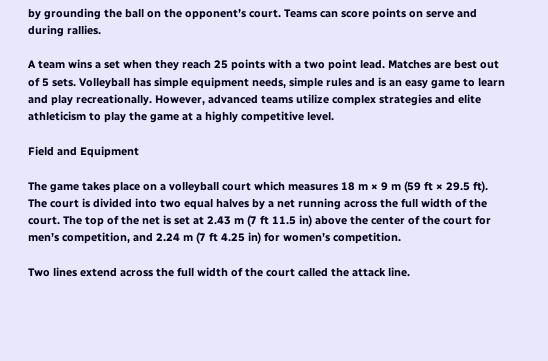by grounding the ball on the opponent’s court. Teams can score points on serve and during rallies.

A team wins a set when they reach 25 points with a two point lead. Matches are best out of 5 sets. Volleyball has simple equipment needs, simple rules and is an easy game to learn and play recreationally. However, advanced teams utilize complex strategies and elite athleticism to play the game at a highly competitive level.

Field and Equipment

The game takes place on a volleyball court which measures 18 m × 9 m (59 ft × 29.5 ft). The court is divided into two equal halves by a net running across the full width of the court. The top of the net is set at 2.43 m (7 ft 11.5 in) above the center of the court for men’s competition, and 2.24 m (7 ft 4.25 in) for women’s competition.

Two lines extend across the full width of the court called the attack line.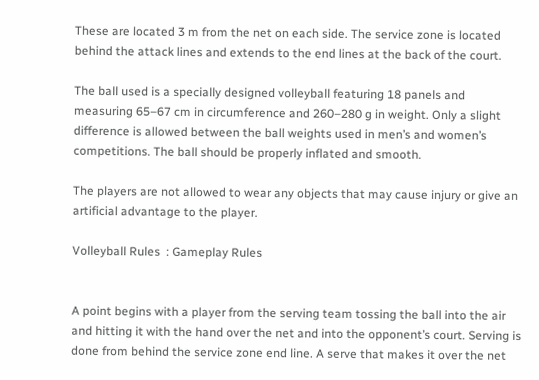These are located 3 m from the net on each side. The service zone is located behind the attack lines and extends to the end lines at the back of the court.

The ball used is a specially designed volleyball featuring 18 panels and measuring 65–67 cm in circumference and 260–280 g in weight. Only a slight difference is allowed between the ball weights used in men’s and women’s competitions. The ball should be properly inflated and smooth.

The players are not allowed to wear any objects that may cause injury or give an artificial advantage to the player.

Volleyball Rules  : Gameplay Rules


A point begins with a player from the serving team tossing the ball into the air and hitting it with the hand over the net and into the opponent’s court. Serving is done from behind the service zone end line. A serve that makes it over the net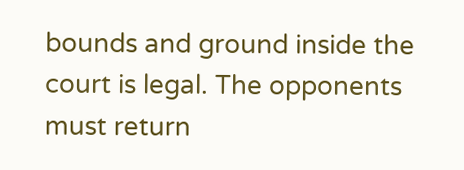bounds and ground inside the court is legal. The opponents must return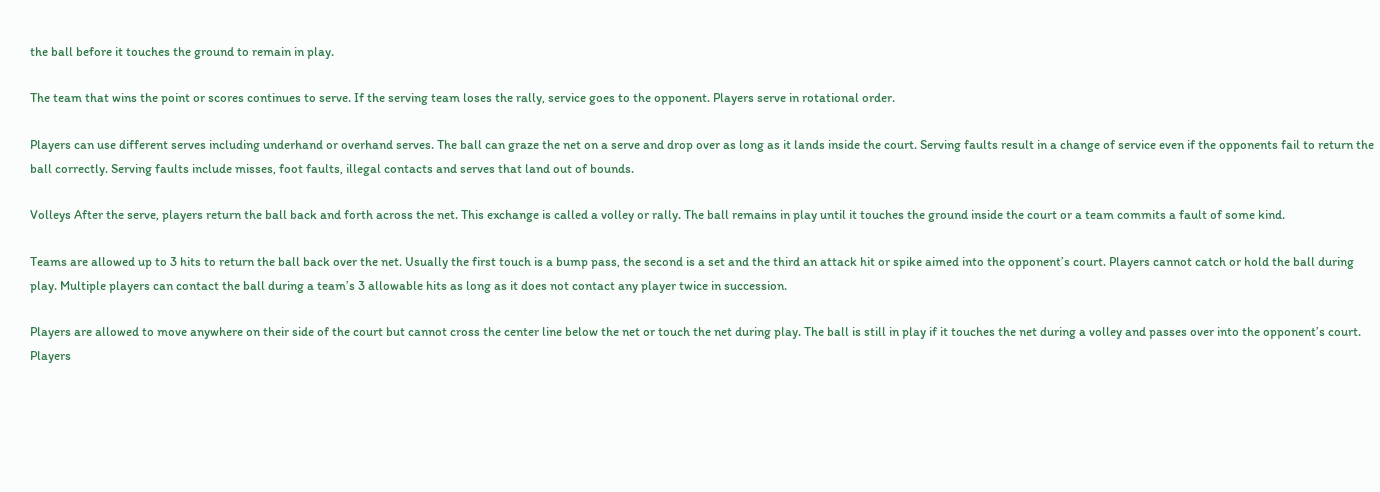the ball before it touches the ground to remain in play.

The team that wins the point or scores continues to serve. If the serving team loses the rally, service goes to the opponent. Players serve in rotational order.

Players can use different serves including underhand or overhand serves. The ball can graze the net on a serve and drop over as long as it lands inside the court. Serving faults result in a change of service even if the opponents fail to return the ball correctly. Serving faults include misses, foot faults, illegal contacts and serves that land out of bounds.

Volleys After the serve, players return the ball back and forth across the net. This exchange is called a volley or rally. The ball remains in play until it touches the ground inside the court or a team commits a fault of some kind.

Teams are allowed up to 3 hits to return the ball back over the net. Usually the first touch is a bump pass, the second is a set and the third an attack hit or spike aimed into the opponent’s court. Players cannot catch or hold the ball during play. Multiple players can contact the ball during a team’s 3 allowable hits as long as it does not contact any player twice in succession.

Players are allowed to move anywhere on their side of the court but cannot cross the center line below the net or touch the net during play. The ball is still in play if it touches the net during a volley and passes over into the opponent’s court. Players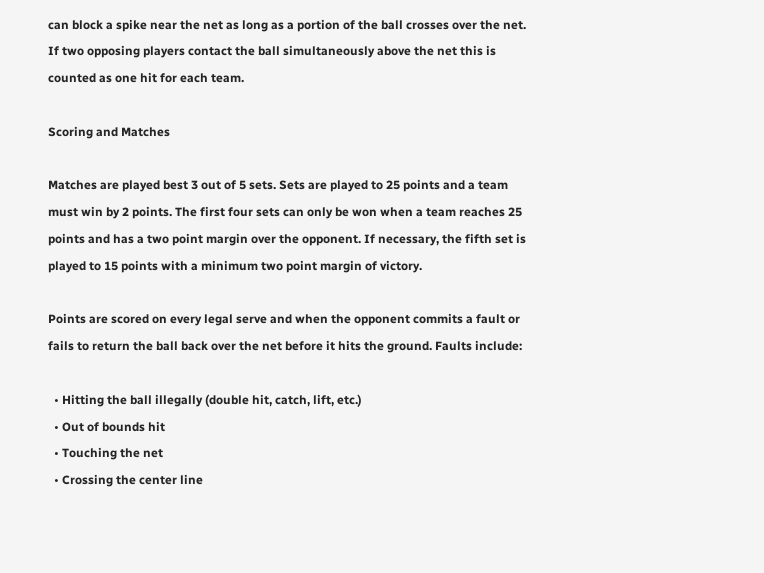can block a spike near the net as long as a portion of the ball crosses over the net. If two opposing players contact the ball simultaneously above the net this is counted as one hit for each team.

Scoring and Matches

Matches are played best 3 out of 5 sets. Sets are played to 25 points and a team must win by 2 points. The first four sets can only be won when a team reaches 25 points and has a two point margin over the opponent. If necessary, the fifth set is played to 15 points with a minimum two point margin of victory.

Points are scored on every legal serve and when the opponent commits a fault or fails to return the ball back over the net before it hits the ground. Faults include:

  • Hitting the ball illegally (double hit, catch, lift, etc.)
  • Out of bounds hit
  • Touching the net
  • Crossing the center line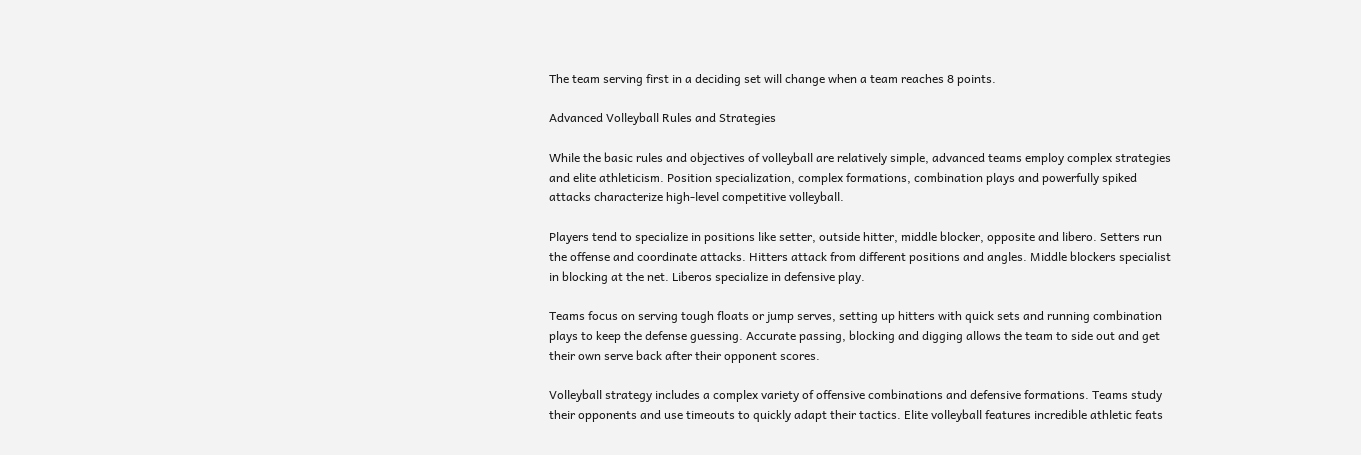The team serving first in a deciding set will change when a team reaches 8 points.

Advanced Volleyball Rules and Strategies

While the basic rules and objectives of volleyball are relatively simple, advanced teams employ complex strategies and elite athleticism. Position specialization, complex formations, combination plays and powerfully spiked attacks characterize high-level competitive volleyball.

Players tend to specialize in positions like setter, outside hitter, middle blocker, opposite and libero. Setters run the offense and coordinate attacks. Hitters attack from different positions and angles. Middle blockers specialist in blocking at the net. Liberos specialize in defensive play.

Teams focus on serving tough floats or jump serves, setting up hitters with quick sets and running combination plays to keep the defense guessing. Accurate passing, blocking and digging allows the team to side out and get their own serve back after their opponent scores.

Volleyball strategy includes a complex variety of offensive combinations and defensive formations. Teams study their opponents and use timeouts to quickly adapt their tactics. Elite volleyball features incredible athletic feats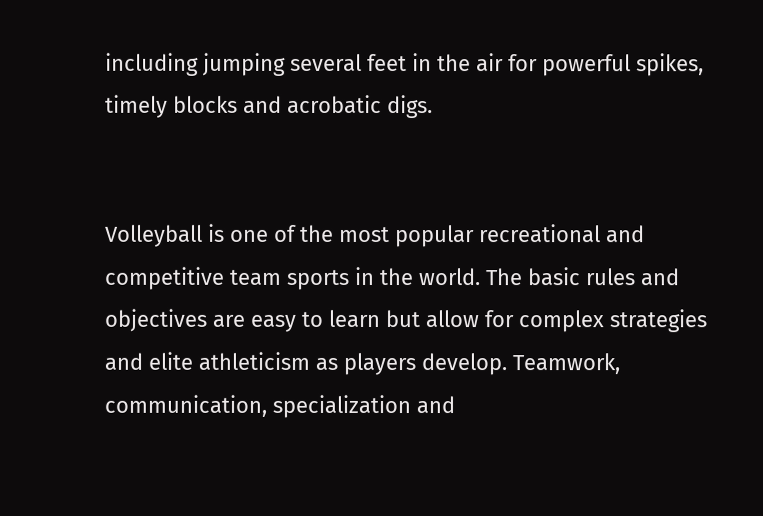including jumping several feet in the air for powerful spikes, timely blocks and acrobatic digs.


Volleyball is one of the most popular recreational and competitive team sports in the world. The basic rules and objectives are easy to learn but allow for complex strategies and elite athleticism as players develop. Teamwork, communication, specialization and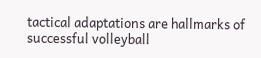tactical adaptations are hallmarks of successful volleyball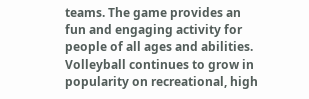teams. The game provides an fun and engaging activity for people of all ages and abilities. Volleyball continues to grow in popularity on recreational, high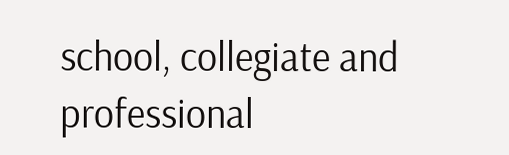school, collegiate and professional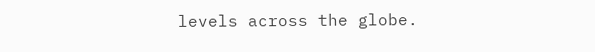levels across the globe.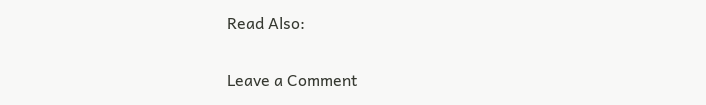Read Also:

Leave a Comment